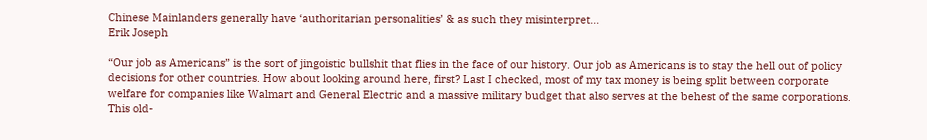Chinese Mainlanders generally have ‘authoritarian personalities’ & as such they misinterpret…
Erik Joseph

“Our job as Americans” is the sort of jingoistic bullshit that flies in the face of our history. Our job as Americans is to stay the hell out of policy decisions for other countries. How about looking around here, first? Last I checked, most of my tax money is being split between corporate welfare for companies like Walmart and General Electric and a massive military budget that also serves at the behest of the same corporations. This old-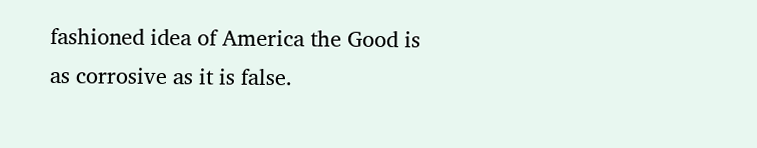fashioned idea of America the Good is as corrosive as it is false.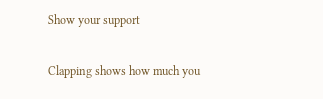Show your support

Clapping shows how much you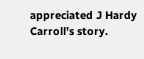appreciated J Hardy Carroll’s story.